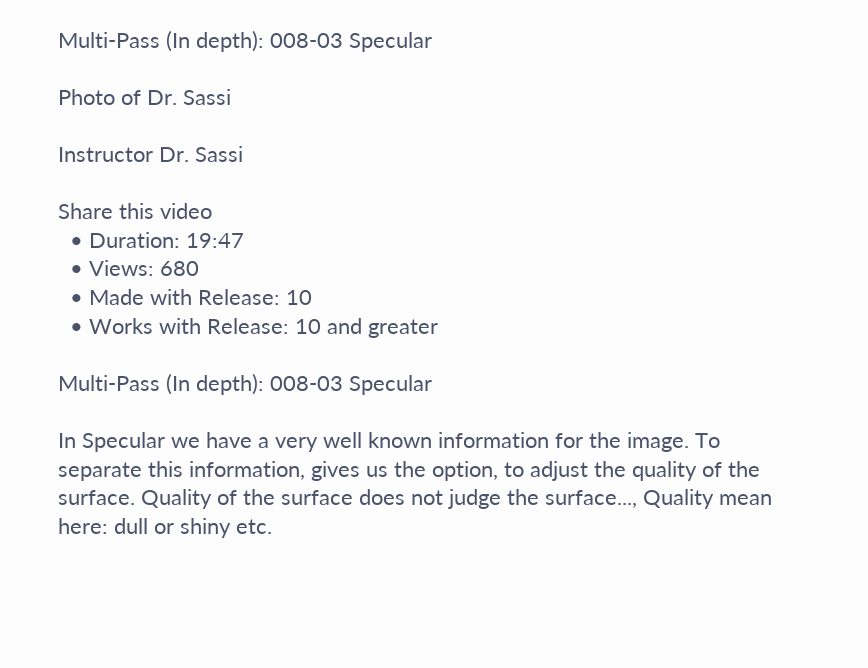Multi-Pass (In depth): 008-03 Specular

Photo of Dr. Sassi

Instructor Dr. Sassi

Share this video
  • Duration: 19:47
  • Views: 680
  • Made with Release: 10
  • Works with Release: 10 and greater

Multi-Pass (In depth): 008-03 Specular

In Specular we have a very well known information for the image. To separate this information, gives us the option, to adjust the quality of the surface. Quality of the surface does not judge the surface..., Quality mean here: dull or shiny etc.